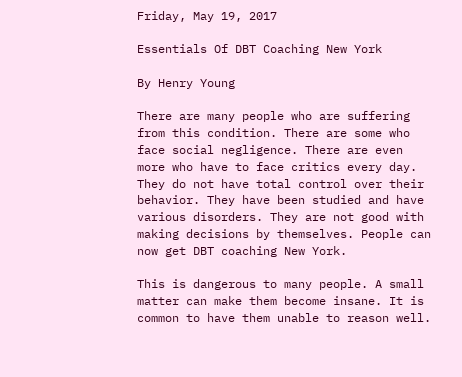Friday, May 19, 2017

Essentials Of DBT Coaching New York

By Henry Young

There are many people who are suffering from this condition. There are some who face social negligence. There are even more who have to face critics every day. They do not have total control over their behavior. They have been studied and have various disorders. They are not good with making decisions by themselves. People can now get DBT coaching New York.

This is dangerous to many people. A small matter can make them become insane. It is common to have them unable to reason well.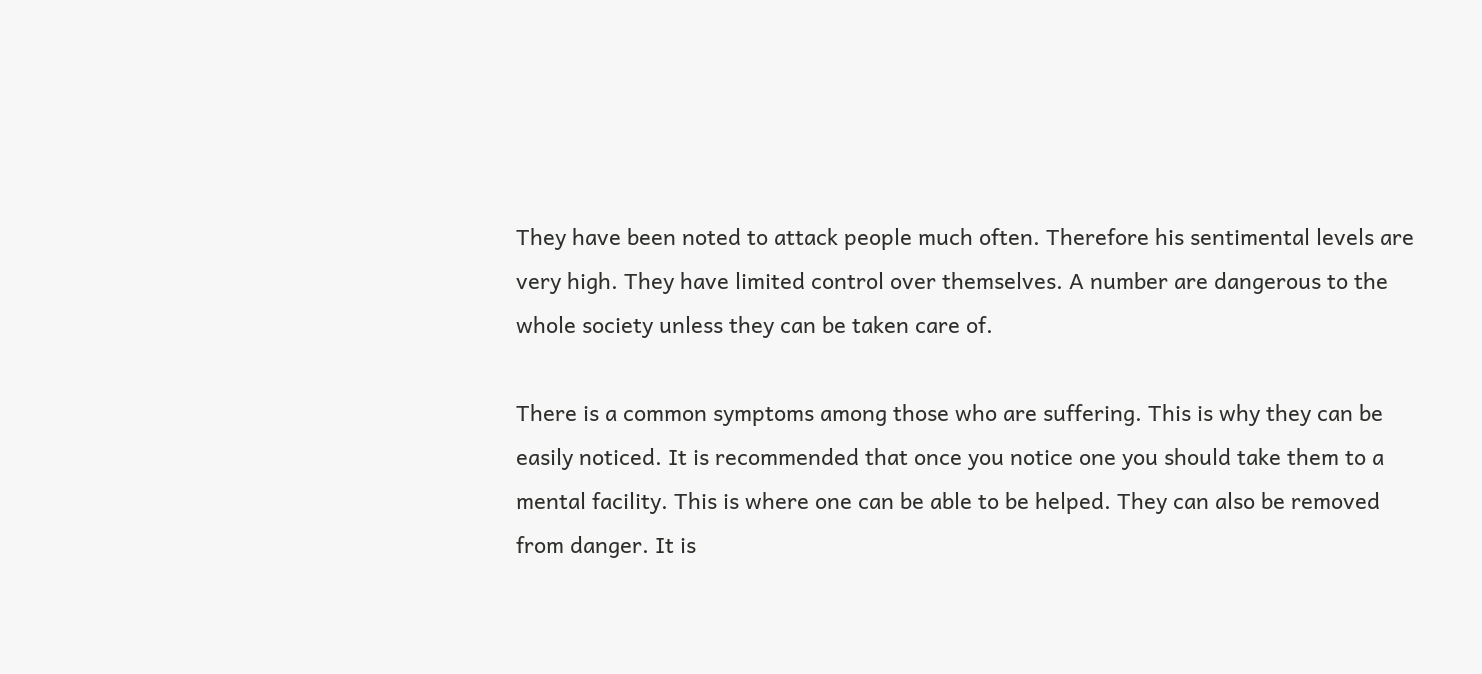They have been noted to attack people much often. Therefore his sentimental levels are very high. They have limited control over themselves. A number are dangerous to the whole society unless they can be taken care of.

There is a common symptoms among those who are suffering. This is why they can be easily noticed. It is recommended that once you notice one you should take them to a mental facility. This is where one can be able to be helped. They can also be removed from danger. It is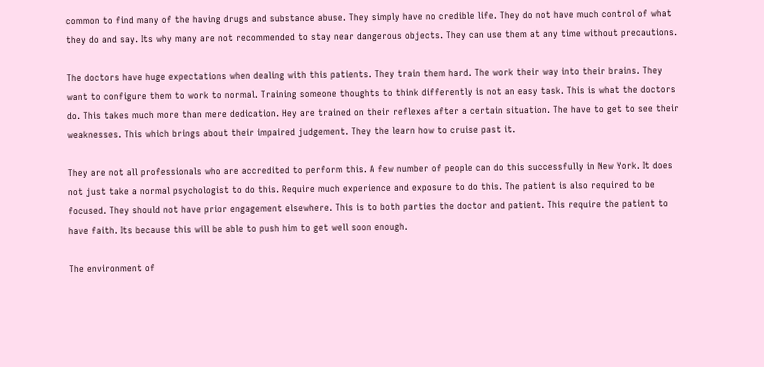common to find many of the having drugs and substance abuse. They simply have no credible life. They do not have much control of what they do and say. Its why many are not recommended to stay near dangerous objects. They can use them at any time without precautions.

The doctors have huge expectations when dealing with this patients. They train them hard. The work their way into their brains. They want to configure them to work to normal. Training someone thoughts to think differently is not an easy task. This is what the doctors do. This takes much more than mere dedication. Hey are trained on their reflexes after a certain situation. The have to get to see their weaknesses. This which brings about their impaired judgement. They the learn how to cruise past it.

They are not all professionals who are accredited to perform this. A few number of people can do this successfully in New York. It does not just take a normal psychologist to do this. Require much experience and exposure to do this. The patient is also required to be focused. They should not have prior engagement elsewhere. This is to both parties the doctor and patient. This require the patient to have faith. Its because this will be able to push him to get well soon enough.

The environment of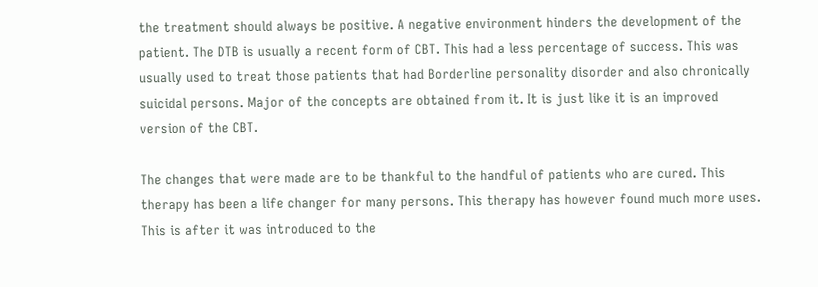the treatment should always be positive. A negative environment hinders the development of the patient. The DTB is usually a recent form of CBT. This had a less percentage of success. This was usually used to treat those patients that had Borderline personality disorder and also chronically suicidal persons. Major of the concepts are obtained from it. It is just like it is an improved version of the CBT.

The changes that were made are to be thankful to the handful of patients who are cured. This therapy has been a life changer for many persons. This therapy has however found much more uses. This is after it was introduced to the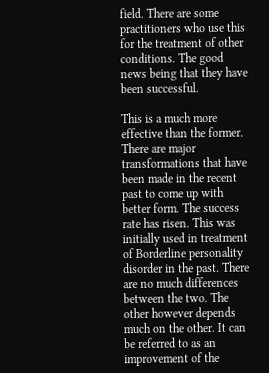field. There are some practitioners who use this for the treatment of other conditions. The good news being that they have been successful.

This is a much more effective than the former. There are major transformations that have been made in the recent past to come up with better form. The success rate has risen. This was initially used in treatment of Borderline personality disorder in the past. There are no much differences between the two. The other however depends much on the other. It can be referred to as an improvement of the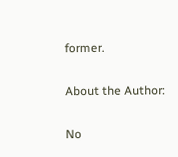former.

About the Author:

No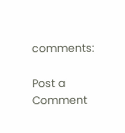comments:

Post a Comment